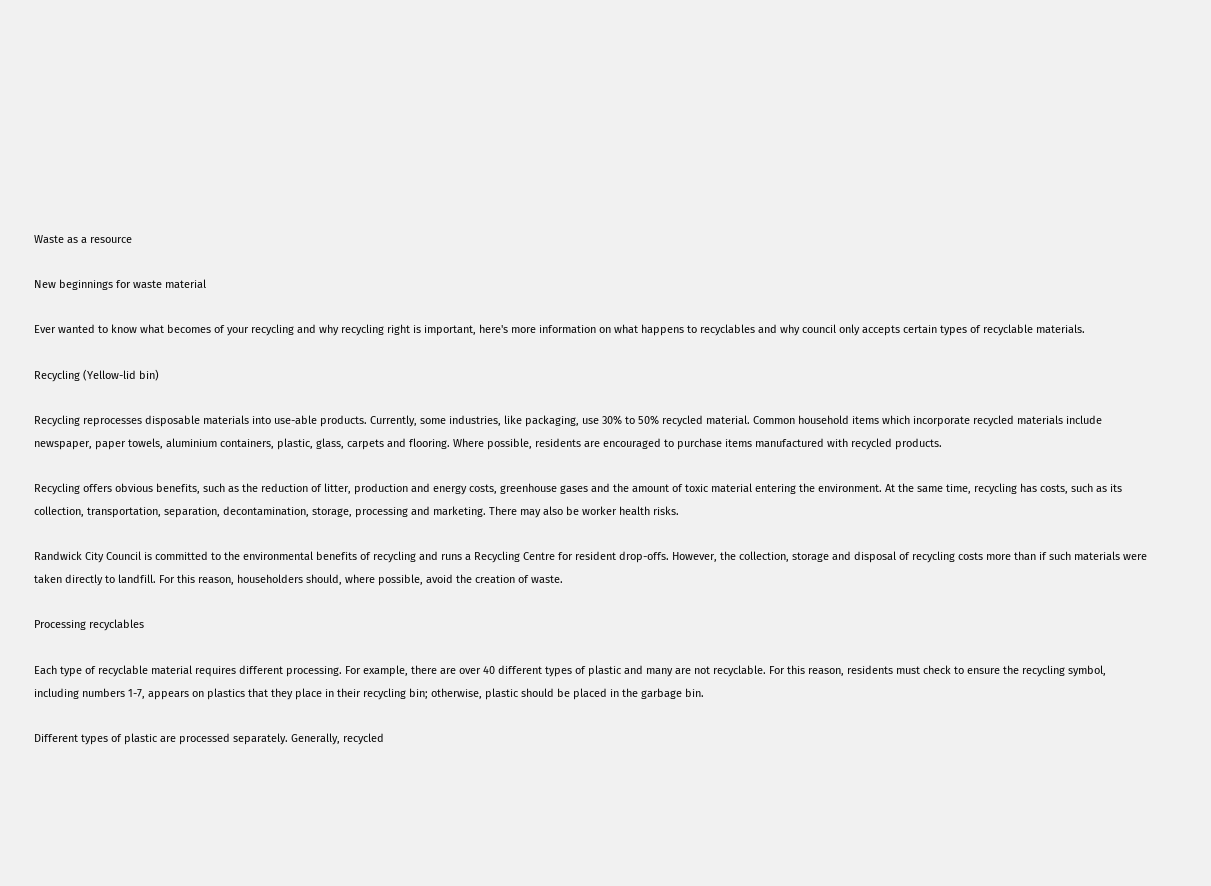Waste as a resource

New beginnings for waste material

Ever wanted to know what becomes of your recycling and why recycling right is important, here's more information on what happens to recyclables and why council only accepts certain types of recyclable materials.

Recycling (Yellow-lid bin)

Recycling reprocesses disposable materials into use-able products. Currently, some industries, like packaging, use 30% to 50% recycled material. Common household items which incorporate recycled materials include newspaper, paper towels, aluminium containers, plastic, glass, carpets and flooring. Where possible, residents are encouraged to purchase items manufactured with recycled products.

Recycling offers obvious benefits, such as the reduction of litter, production and energy costs, greenhouse gases and the amount of toxic material entering the environment. At the same time, recycling has costs, such as its collection, transportation, separation, decontamination, storage, processing and marketing. There may also be worker health risks.

Randwick City Council is committed to the environmental benefits of recycling and runs a Recycling Centre for resident drop-offs. However, the collection, storage and disposal of recycling costs more than if such materials were taken directly to landfill. For this reason, householders should, where possible, avoid the creation of waste.

Processing recyclables

Each type of recyclable material requires different processing. For example, there are over 40 different types of plastic and many are not recyclable. For this reason, residents must check to ensure the recycling symbol, including numbers 1-7, appears on plastics that they place in their recycling bin; otherwise, plastic should be placed in the garbage bin.

Different types of plastic are processed separately. Generally, recycled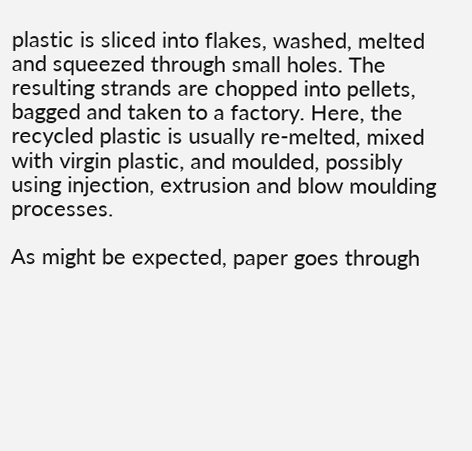plastic is sliced into flakes, washed, melted and squeezed through small holes. The resulting strands are chopped into pellets, bagged and taken to a factory. Here, the recycled plastic is usually re-melted, mixed with virgin plastic, and moulded, possibly using injection, extrusion and blow moulding processes.

As might be expected, paper goes through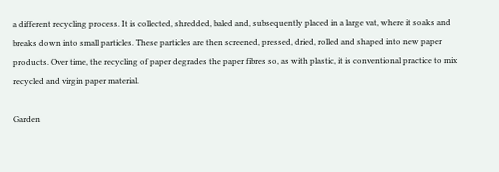a different recycling process. It is collected, shredded, baled and, subsequently placed in a large vat, where it soaks and breaks down into small particles. These particles are then screened, pressed, dried, rolled and shaped into new paper products. Over time, the recycling of paper degrades the paper fibres so, as with plastic, it is conventional practice to mix recycled and virgin paper material.

Garden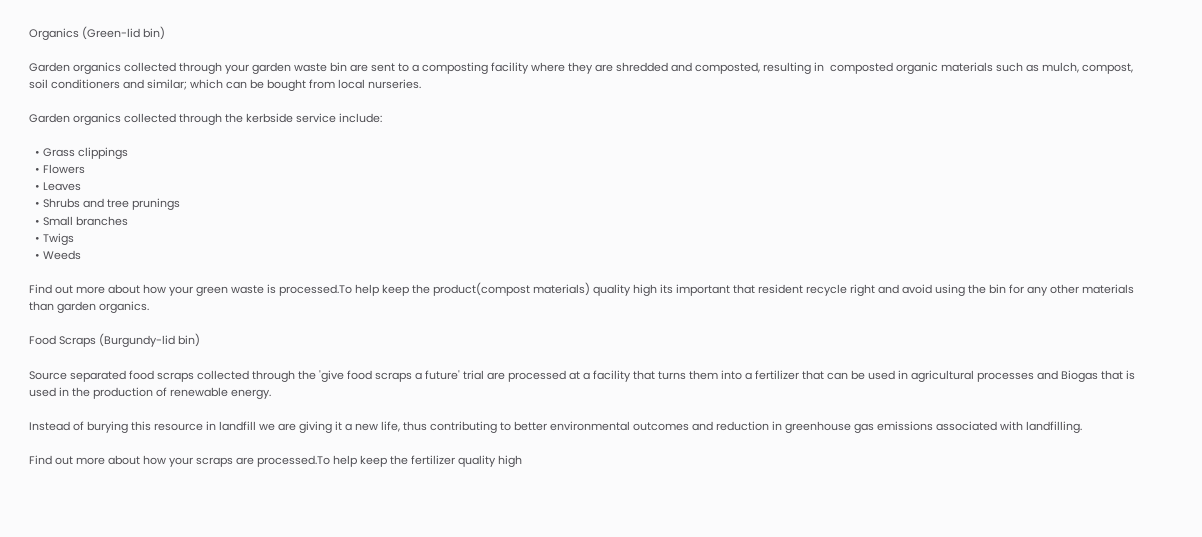Organics (Green-lid bin)

Garden organics collected through your garden waste bin are sent to a composting facility where they are shredded and composted, resulting in  composted organic materials such as mulch, compost, soil conditioners and similar; which can be bought from local nurseries.

Garden organics collected through the kerbside service include:

  • Grass clippings
  • Flowers
  • Leaves
  • Shrubs and tree prunings
  • Small branches
  • Twigs
  • Weeds

Find out more about how your green waste is processed.To help keep the product(compost materials) quality high its important that resident recycle right and avoid using the bin for any other materials than garden organics.

Food Scraps (Burgundy-lid bin)

Source separated food scraps collected through the 'give food scraps a future' trial are processed at a facility that turns them into a fertilizer that can be used in agricultural processes and Biogas that is used in the production of renewable energy.

Instead of burying this resource in landfill we are giving it a new life, thus contributing to better environmental outcomes and reduction in greenhouse gas emissions associated with landfilling.

Find out more about how your scraps are processed.To help keep the fertilizer quality high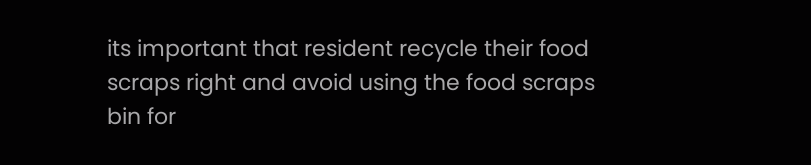its important that resident recycle their food scraps right and avoid using the food scraps bin for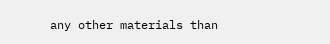any other materials than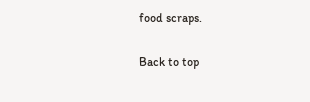food scraps.

Back to top